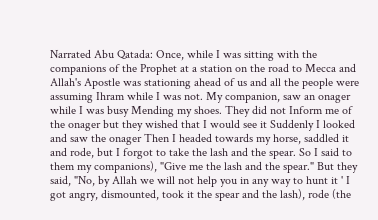Narrated Abu Qatada: Once, while I was sitting with the companions of the Prophet at a station on the road to Mecca and Allah's Apostle was stationing ahead of us and all the people were assuming Ihram while I was not. My companion, saw an onager while I was busy Mending my shoes. They did not Inform me of the onager but they wished that I would see it Suddenly I looked and saw the onager Then I headed towards my horse, saddled it and rode, but I forgot to take the lash and the spear. So I said to them my companions), "Give me the lash and the spear." But they said, "No, by Allah we will not help you in any way to hunt it ' I got angry, dismounted, took it the spear and the lash), rode (the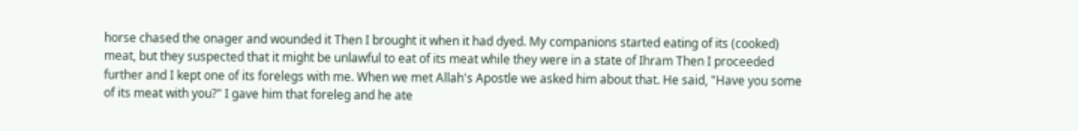horse chased the onager and wounded it Then I brought it when it had dyed. My companions started eating of its (cooked) meat, but they suspected that it might be unlawful to eat of its meat while they were in a state of Ihram Then I proceeded further and I kept one of its forelegs with me. When we met Allah's Apostle we asked him about that. He said, "Have you some of its meat with you?" I gave him that foreleg and he ate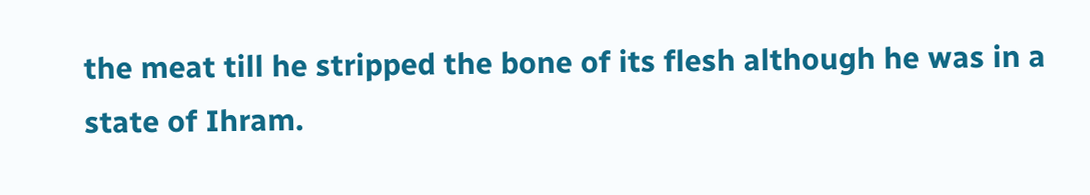the meat till he stripped the bone of its flesh although he was in a state of Ihram.